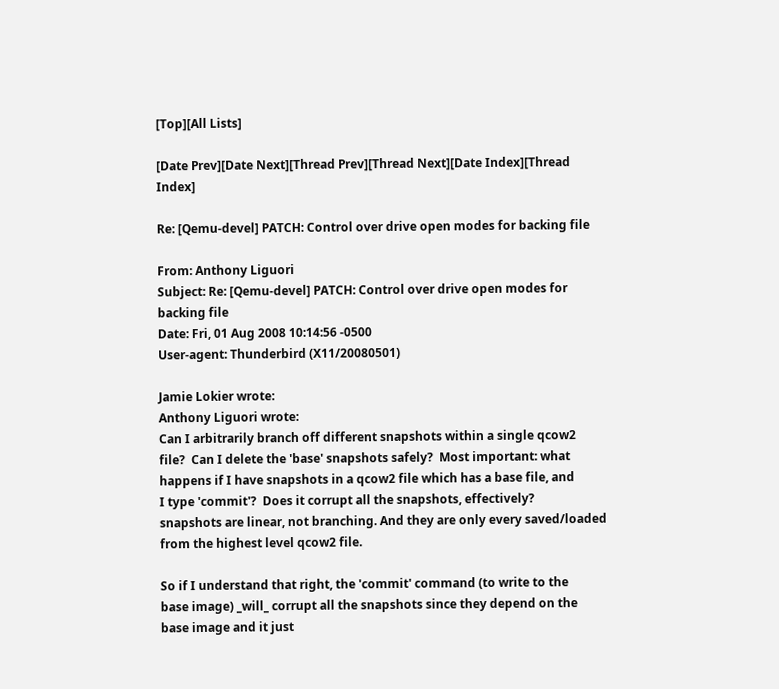[Top][All Lists]

[Date Prev][Date Next][Thread Prev][Thread Next][Date Index][Thread Index]

Re: [Qemu-devel] PATCH: Control over drive open modes for backing file

From: Anthony Liguori
Subject: Re: [Qemu-devel] PATCH: Control over drive open modes for backing file
Date: Fri, 01 Aug 2008 10:14:56 -0500
User-agent: Thunderbird (X11/20080501)

Jamie Lokier wrote:
Anthony Liguori wrote:
Can I arbitrarily branch off different snapshots within a single qcow2
file?  Can I delete the 'base' snapshots safely?  Most important: what
happens if I have snapshots in a qcow2 file which has a base file, and
I type 'commit'?  Does it corrupt all the snapshots, effectively?
snapshots are linear, not branching. And they are only every saved/loaded from the highest level qcow2 file.

So if I understand that right, the 'commit' command (to write to the
base image) _will_ corrupt all the snapshots since they depend on the
base image and it just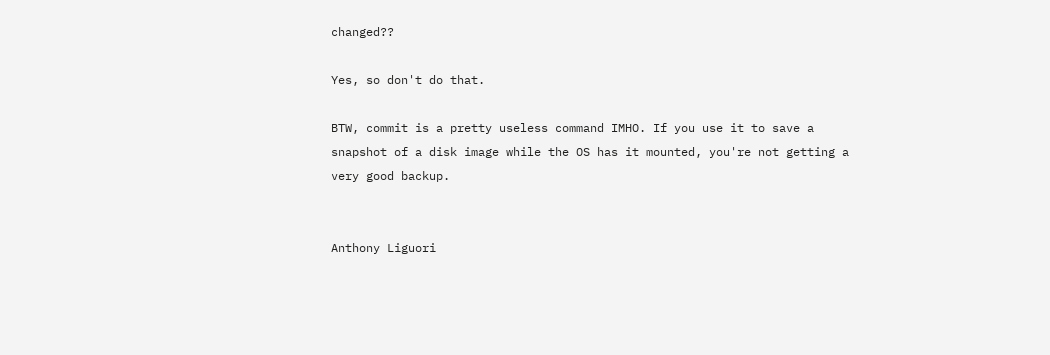changed??

Yes, so don't do that.

BTW, commit is a pretty useless command IMHO. If you use it to save a snapshot of a disk image while the OS has it mounted, you're not getting a very good backup.


Anthony Liguori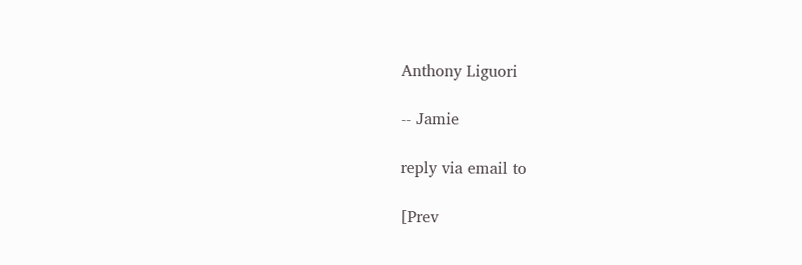Anthony Liguori

-- Jamie

reply via email to

[Prev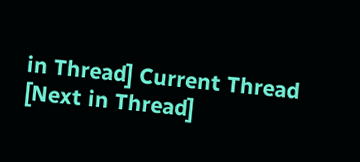in Thread] Current Thread [Next in Thread]